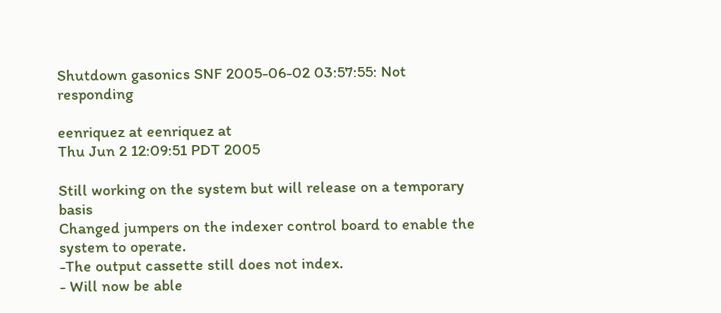Shutdown gasonics SNF 2005-06-02 03:57:55: Not responding

eenriquez at eenriquez at
Thu Jun 2 12:09:51 PDT 2005

Still working on the system but will release on a temporary basis
Changed jumpers on the indexer control board to enable the system to operate.
-The output cassette still does not index.
- Will now be able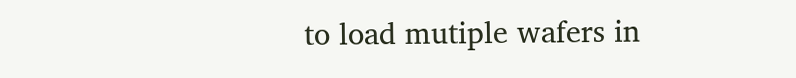to load mutiple wafers in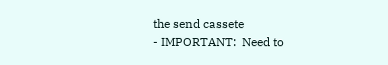the send cassete
- IMPORTANT:  Need to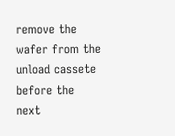remove the wafer from the unload cassete before the next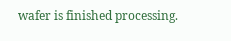wafer is finished processing.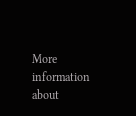More information about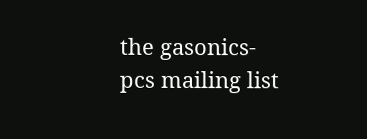the gasonics-pcs mailing list